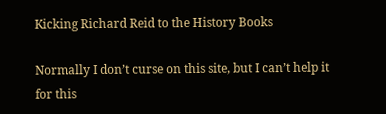Kicking Richard Reid to the History Books

Normally I don’t curse on this site, but I can’t help it for this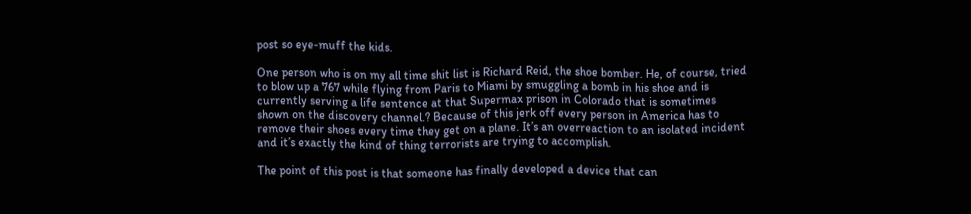post so eye-muff the kids.

One person who is on my all time shit list is Richard Reid, the shoe bomber. He, of course, tried to blow up a 767 while flying from Paris to Miami by smuggling a bomb in his shoe and is currently serving a life sentence at that Supermax prison in Colorado that is sometimes shown on the discovery channel.? Because of this jerk off every person in America has to remove their shoes every time they get on a plane. It’s an overreaction to an isolated incident and it’s exactly the kind of thing terrorists are trying to accomplish.

The point of this post is that someone has finally developed a device that can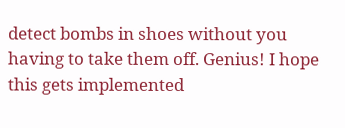detect bombs in shoes without you having to take them off. Genius! I hope this gets implemented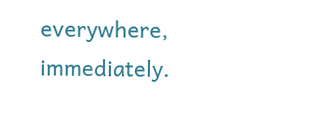everywhere, immediately.